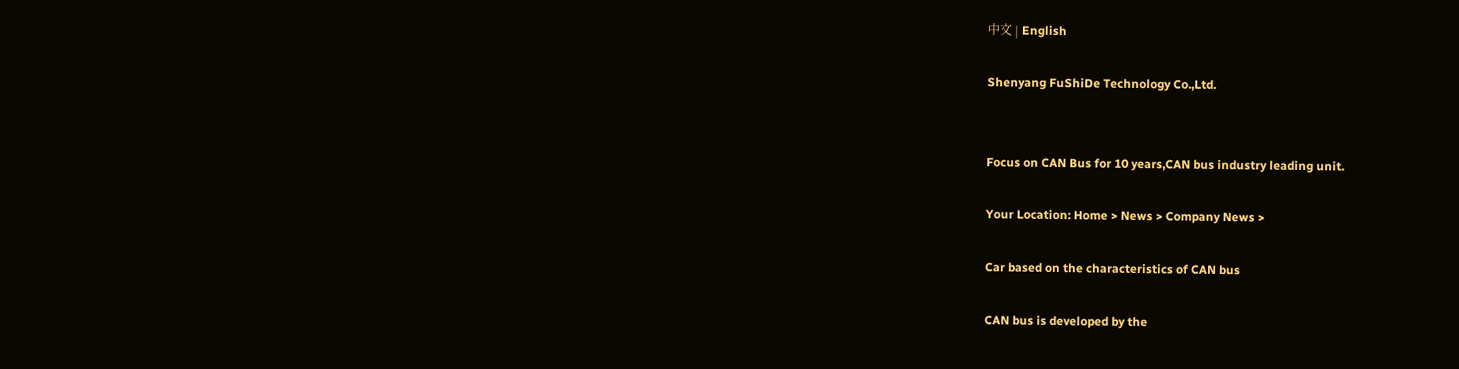中文 | English

Shenyang FuShiDe Technology Co.,Ltd.


Focus on CAN Bus for 10 years,CAN bus industry leading unit.

Your Location: Home > News > Company News >

Car based on the characteristics of CAN bus

CAN bus is developed by the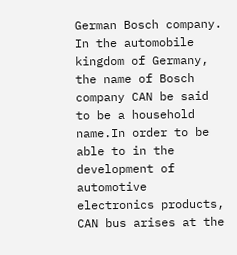German Bosch company. In the automobile kingdom of Germany, the name of Bosch company CAN be said to be a household name.In order to be able to in the development of automotive electronics products, CAN bus arises at the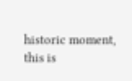historic moment, this is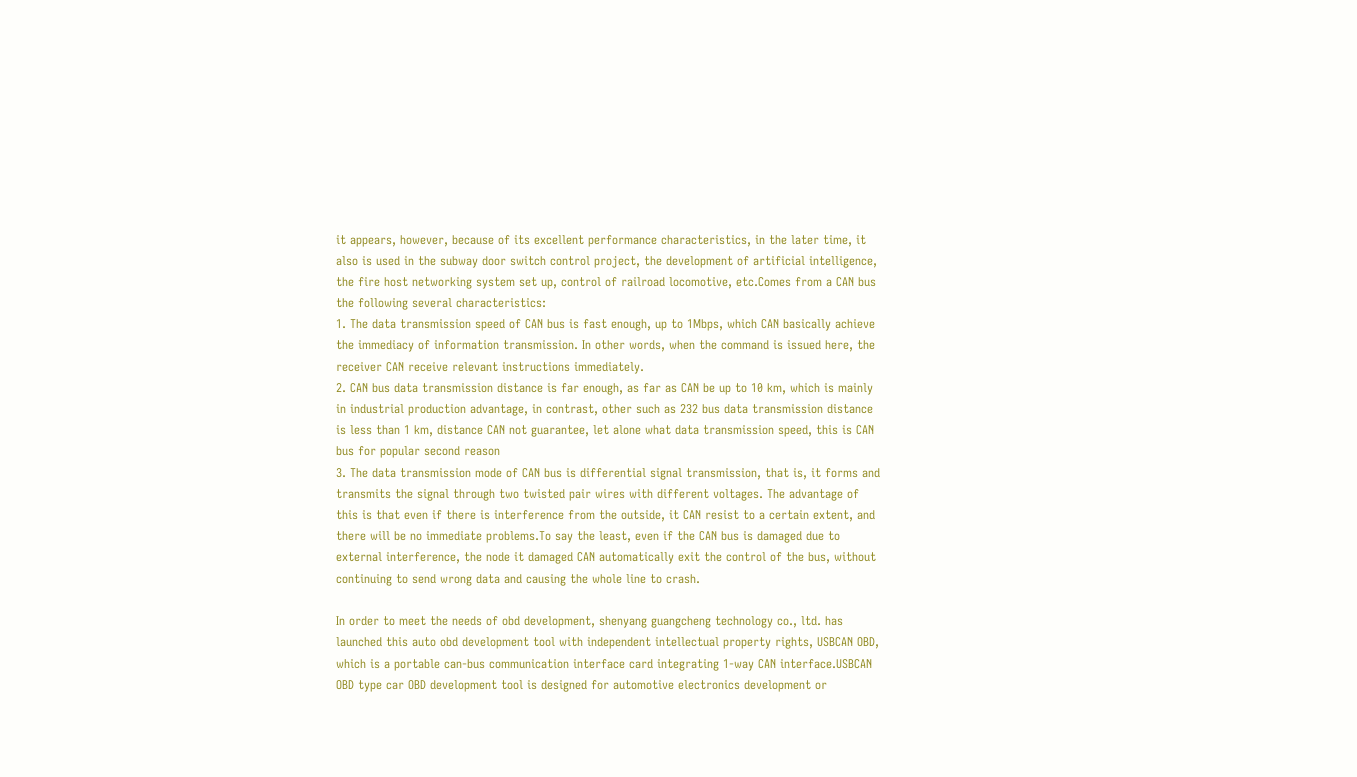it appears, however, because of its excellent performance characteristics, in the later time, it also is used in the subway door switch control project, the development of artificial intelligence, the fire host networking system set up, control of railroad locomotive, etc.Comes from a CAN bus the following several characteristics:
1. The data transmission speed of CAN bus is fast enough, up to 1Mbps, which CAN basically achieve the immediacy of information transmission. In other words, when the command is issued here, the receiver CAN receive relevant instructions immediately.
2. CAN bus data transmission distance is far enough, as far as CAN be up to 10 km, which is mainly in industrial production advantage, in contrast, other such as 232 bus data transmission distance is less than 1 km, distance CAN not guarantee, let alone what data transmission speed, this is CAN bus for popular second reason
3. The data transmission mode of CAN bus is differential signal transmission, that is, it forms and transmits the signal through two twisted pair wires with different voltages. The advantage of this is that even if there is interference from the outside, it CAN resist to a certain extent, and there will be no immediate problems.To say the least, even if the CAN bus is damaged due to external interference, the node it damaged CAN automatically exit the control of the bus, without continuing to send wrong data and causing the whole line to crash.

In order to meet the needs of obd development, shenyang guangcheng technology co., ltd. has launched this auto obd development tool with independent intellectual property rights, USBCAN OBD, which is a portable can-bus communication interface card integrating 1-way CAN interface.USBCAN OBD type car OBD development tool is designed for automotive electronics development or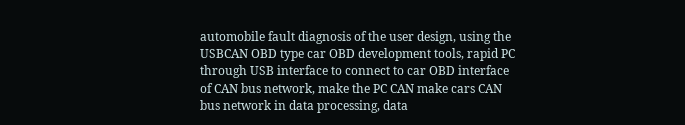automobile fault diagnosis of the user design, using the USBCAN OBD type car OBD development tools, rapid PC through USB interface to connect to car OBD interface of CAN bus network, make the PC CAN make cars CAN bus network in data processing, data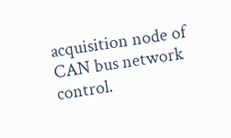acquisition node of CAN bus network control.